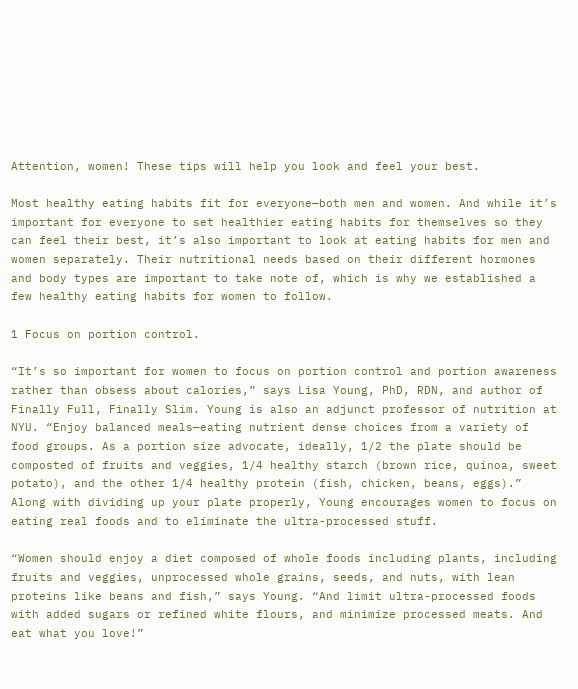Attention, women! These tips will help you look and feel your best.

Most healthy eating habits fit for everyone—both men and women. And while it’s important for everyone to set healthier eating habits for themselves so they can feel their best, it’s also important to look at eating habits for men and women separately. Their nutritional needs based on their different hormones and body types are important to take note of, which is why we established a few healthy eating habits for women to follow.

1 Focus on portion control.

“It’s so important for women to focus on portion control and portion awareness rather than obsess about calories,” says Lisa Young, PhD, RDN, and author of Finally Full, Finally Slim. Young is also an adjunct professor of nutrition at NYU. “Enjoy balanced meals—eating nutrient dense choices from a variety of food groups. As a portion size advocate, ideally, 1/2 the plate should be composted of fruits and veggies, 1/4 healthy starch (brown rice, quinoa, sweet potato), and the other 1/4 healthy protein (fish, chicken, beans, eggs).”
Along with dividing up your plate properly, Young encourages women to focus on eating real foods and to eliminate the ultra-processed stuff.

“Women should enjoy a diet composed of whole foods including plants, including fruits and veggies, unprocessed whole grains, seeds, and nuts, with lean proteins like beans and fish,” says Young. “And limit ultra-processed foods with added sugars or refined white flours, and minimize processed meats. And eat what you love!”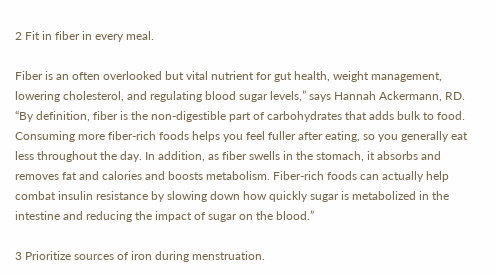2 Fit in fiber in every meal.

Fiber is an often overlooked but vital nutrient for gut health, weight management, lowering cholesterol, and regulating blood sugar levels,” says Hannah Ackermann, RD. “By definition, fiber is the non-digestible part of carbohydrates that adds bulk to food. Consuming more fiber-rich foods helps you feel fuller after eating, so you generally eat less throughout the day. In addition, as fiber swells in the stomach, it absorbs and removes fat and calories and boosts metabolism. Fiber-rich foods can actually help combat insulin resistance by slowing down how quickly sugar is metabolized in the intestine and reducing the impact of sugar on the blood.”

3 Prioritize sources of iron during menstruation.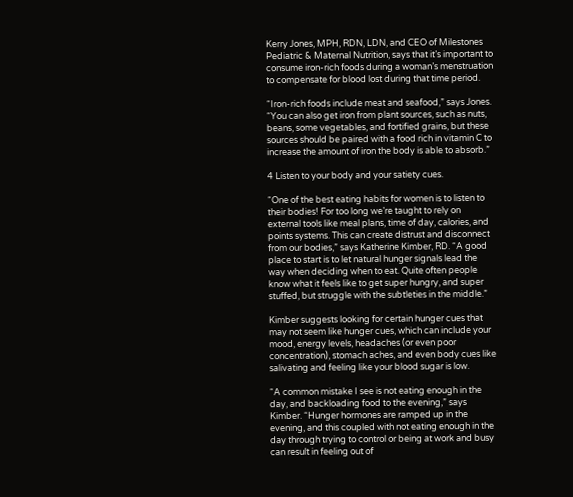Kerry Jones, MPH, RDN, LDN, and CEO of Milestones Pediatric & Maternal Nutrition, says that it’s important to consume iron-rich foods during a woman’s menstruation to compensate for blood lost during that time period.

“Iron-rich foods include meat and seafood,” says Jones. “You can also get iron from plant sources, such as nuts, beans, some vegetables, and fortified grains, but these sources should be paired with a food rich in vitamin C to increase the amount of iron the body is able to absorb.”

4 Listen to your body and your satiety cues.

“One of the best eating habits for women is to listen to their bodies! For too long we’re taught to rely on external tools like meal plans, time of day, calories, and points systems. This can create distrust and disconnect from our bodies,” says Katherine Kimber, RD. “A good place to start is to let natural hunger signals lead the way when deciding when to eat. Quite often people know what it feels like to get super hungry, and super stuffed, but struggle with the subtleties in the middle.”

Kimber suggests looking for certain hunger cues that may not seem like hunger cues, which can include your mood, energy levels, headaches (or even poor concentration), stomach aches, and even body cues like salivating and feeling like your blood sugar is low.

“A common mistake I see is not eating enough in the day, and backloading food to the evening,” says Kimber. “Hunger hormones are ramped up in the evening, and this coupled with not eating enough in the day through trying to control or being at work and busy can result in feeling out of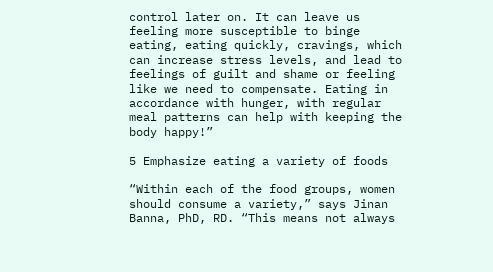control later on. It can leave us feeling more susceptible to binge eating, eating quickly, cravings, which can increase stress levels, and lead to feelings of guilt and shame or feeling like we need to compensate. Eating in accordance with hunger, with regular meal patterns can help with keeping the body happy!”

5 Emphasize eating a variety of foods

“Within each of the food groups, women should consume a variety,” says Jinan Banna, PhD, RD. “This means not always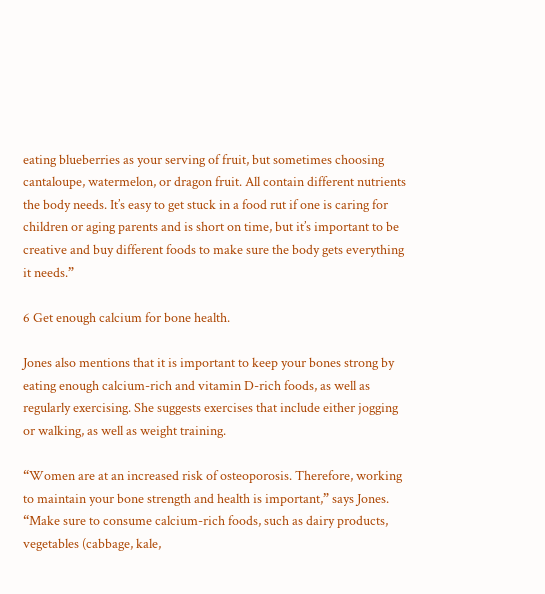eating blueberries as your serving of fruit, but sometimes choosing cantaloupe, watermelon, or dragon fruit. All contain different nutrients the body needs. It’s easy to get stuck in a food rut if one is caring for children or aging parents and is short on time, but it’s important to be creative and buy different foods to make sure the body gets everything it needs.”

6 Get enough calcium for bone health.

Jones also mentions that it is important to keep your bones strong by eating enough calcium-rich and vitamin D-rich foods, as well as regularly exercising. She suggests exercises that include either jogging or walking, as well as weight training.

“Women are at an increased risk of osteoporosis. Therefore, working to maintain your bone strength and health is important,” says Jones. “Make sure to consume calcium-rich foods, such as dairy products, vegetables (cabbage, kale,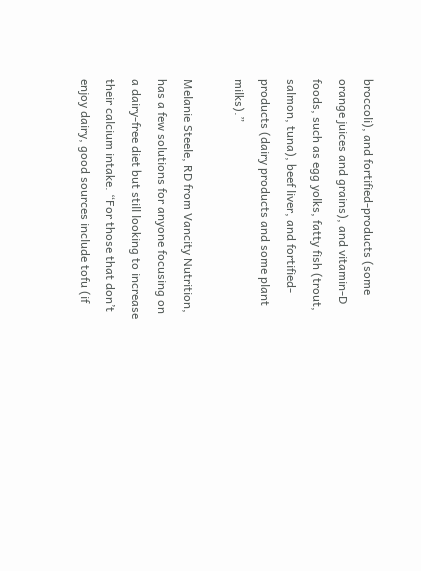broccoli), and fortified-products (some orange juices and grains), and vitamin-D foods, such as egg yolks, fatty fish (trout, salmon, tuna), beef liver, and fortified-products (dairy products and some plant milks).”

Melanie Steele, RD from Vancity Nutrition, has a few solutions for anyone focusing on a dairy-free diet but still looking to increase their calcium intake. “For those that don’t enjoy dairy, good sources include tofu (if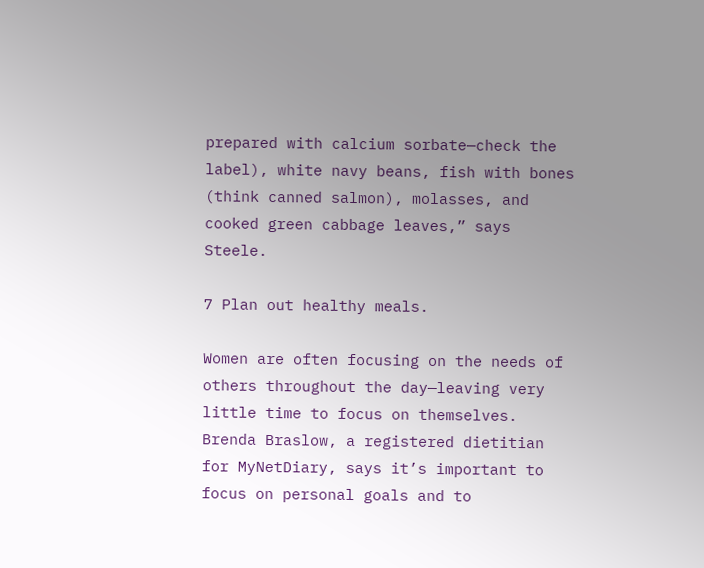prepared with calcium sorbate—check the label), white navy beans, fish with bones (think canned salmon), molasses, and cooked green cabbage leaves,” says Steele.

7 Plan out healthy meals.

Women are often focusing on the needs of others throughout the day—leaving very little time to focus on themselves. Brenda Braslow, a registered dietitian for MyNetDiary, says it’s important to focus on personal goals and to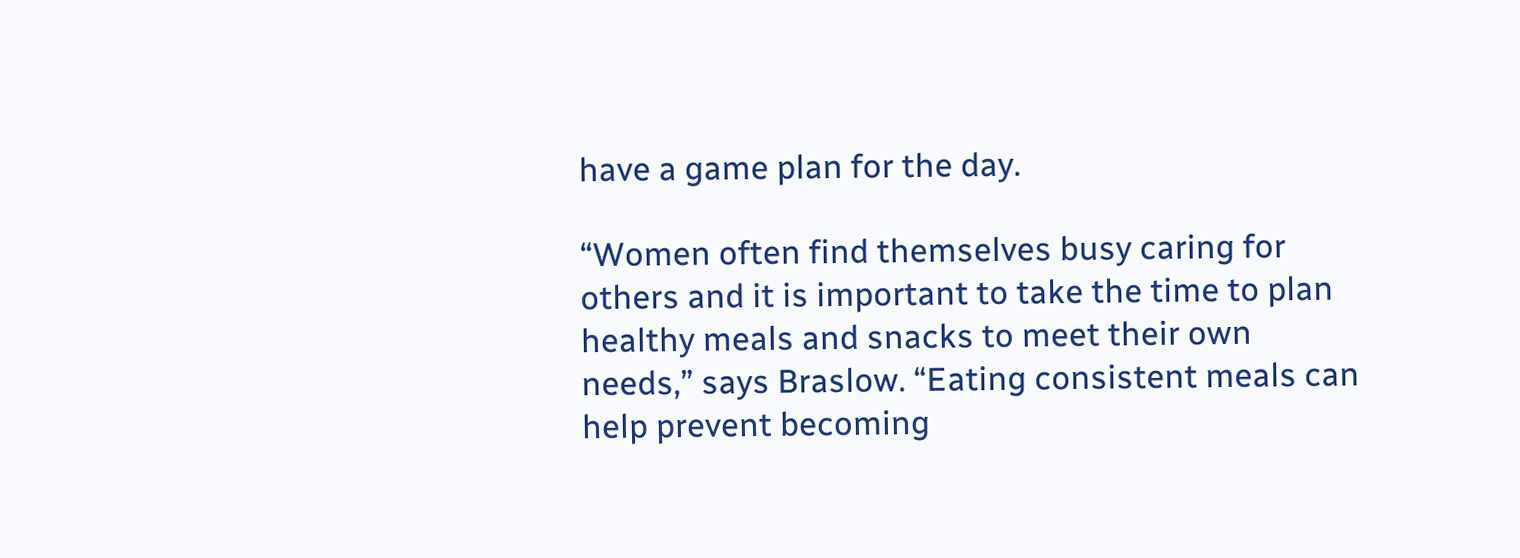have a game plan for the day.

“Women often find themselves busy caring for others and it is important to take the time to plan healthy meals and snacks to meet their own needs,” says Braslow. “Eating consistent meals can help prevent becoming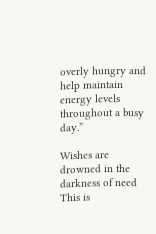overly hungry and help maintain energy levels throughout a busy day.”

Wishes are drowned in the darkness of need
This is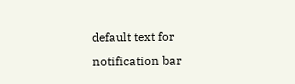default text for notification bar